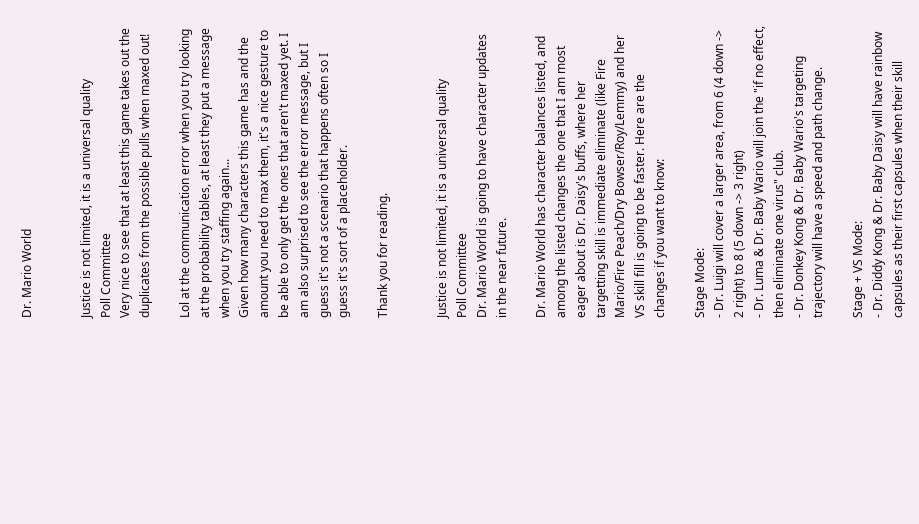Dr. Mario World


Justice is not limited, it is a universal quality
Poll Committee
Very nice to see that at least this game takes out the duplicates from the possible pulls when maxed out!

Lol at the communication error when you try looking at the probability tables, at least they put a message when you try staffing again...
Given how many characters this game has and the amount you need to max them, it's a nice gesture to be able to only get the ones that aren't maxed yet. I am also surprised to see the error message, but I guess it's not a scenario that happens often so I guess it's sort of a placeholder.

Thank you for reading.


Justice is not limited, it is a universal quality
Poll Committee
Dr. Mario World is going to have character updates in the near future.

Dr. Mario World has character balances listed, and among the listed changes the one that I am most eager about is Dr. Daisy's buffs, where her targetting skill is immediate eliminate (like Fire Mario/Fire Peach/Dry Bowser/Roy/Lemmy) and her VS skill fill is going to be faster. Here are the changes if you want to know:

Stage Mode:
- Dr. Luigi will cover a larger area, from 6 (4 down -> 2 right) to 8 (5 down -> 3 right)
- Dr. Luma & Dr. Baby Wario will join the "if no effect, then eliminate one virus" club.
- Dr. Donkey Kong & Dr. Baby Wario's targeting trajectory will have a speed and path change.

Stage + VS Mode:
- Dr. Diddy Kong & Dr. Baby Daisy will have rainbow capsules as their first capsules when their skill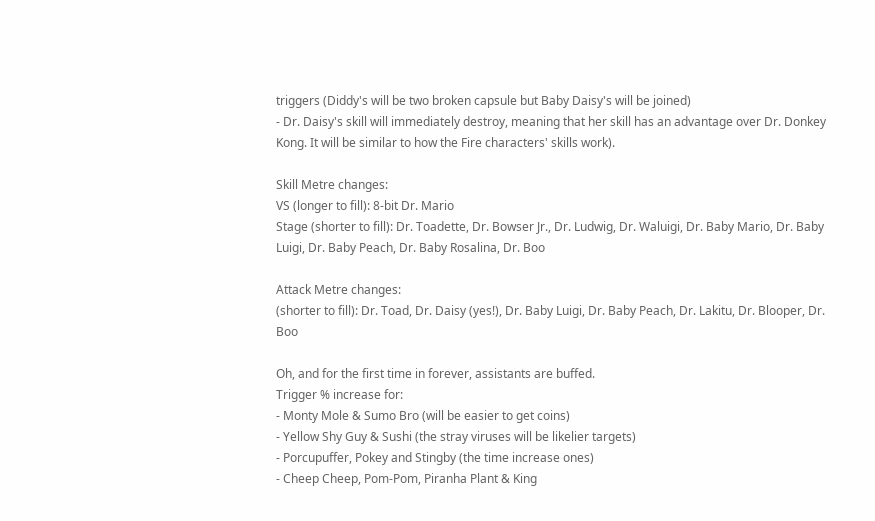triggers (Diddy's will be two broken capsule but Baby Daisy's will be joined)
- Dr. Daisy's skill will immediately destroy, meaning that her skill has an advantage over Dr. Donkey Kong. It will be similar to how the Fire characters' skills work).

Skill Metre changes:
VS (longer to fill): 8-bit Dr. Mario
Stage (shorter to fill): Dr. Toadette, Dr. Bowser Jr., Dr. Ludwig, Dr. Waluigi, Dr. Baby Mario, Dr. Baby Luigi, Dr. Baby Peach, Dr. Baby Rosalina, Dr. Boo

Attack Metre changes:
(shorter to fill): Dr. Toad, Dr. Daisy (yes!), Dr. Baby Luigi, Dr. Baby Peach, Dr. Lakitu, Dr. Blooper, Dr. Boo

Oh, and for the first time in forever, assistants are buffed.
Trigger % increase for:
- Monty Mole & Sumo Bro (will be easier to get coins)
- Yellow Shy Guy & Sushi (the stray viruses will be likelier targets)
- Porcupuffer, Pokey and Stingby (the time increase ones)
- Cheep Cheep, Pom-Pom, Piranha Plant & King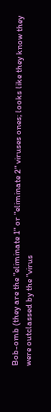Bob-omb (they are the "eliminate 1" or "eliminate 2" viruses ones; looks like they know they were outclassed by the "virus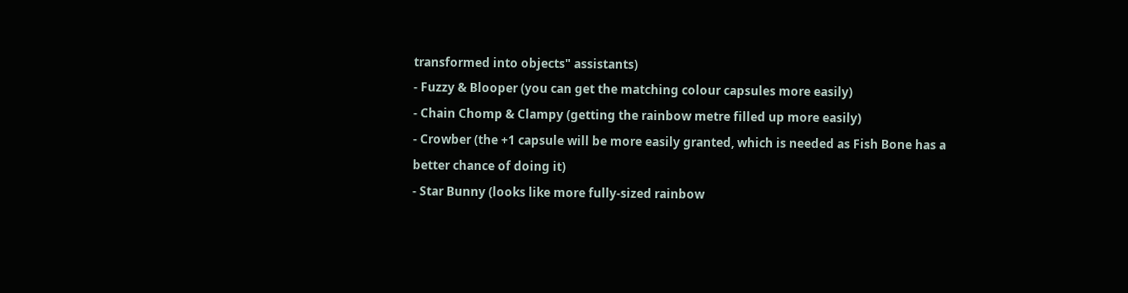transformed into objects" assistants)
- Fuzzy & Blooper (you can get the matching colour capsules more easily)
- Chain Chomp & Clampy (getting the rainbow metre filled up more easily)
- Crowber (the +1 capsule will be more easily granted, which is needed as Fish Bone has a better chance of doing it)
- Star Bunny (looks like more fully-sized rainbow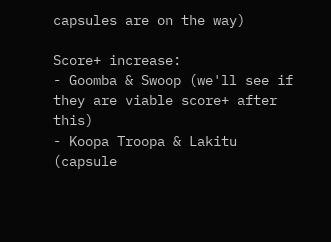capsules are on the way)

Score+ increase:
- Goomba & Swoop (we'll see if they are viable score+ after this)
- Koopa Troopa & Lakitu (capsule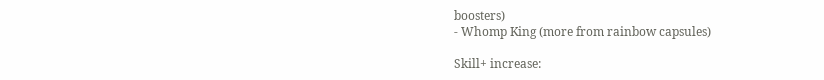boosters)
- Whomp King (more from rainbow capsules)

Skill+ increase: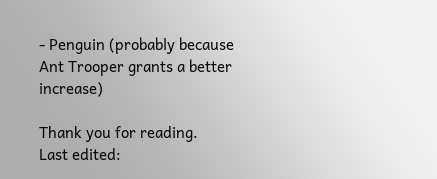- Penguin (probably because Ant Trooper grants a better increase)

Thank you for reading.
Last edited: